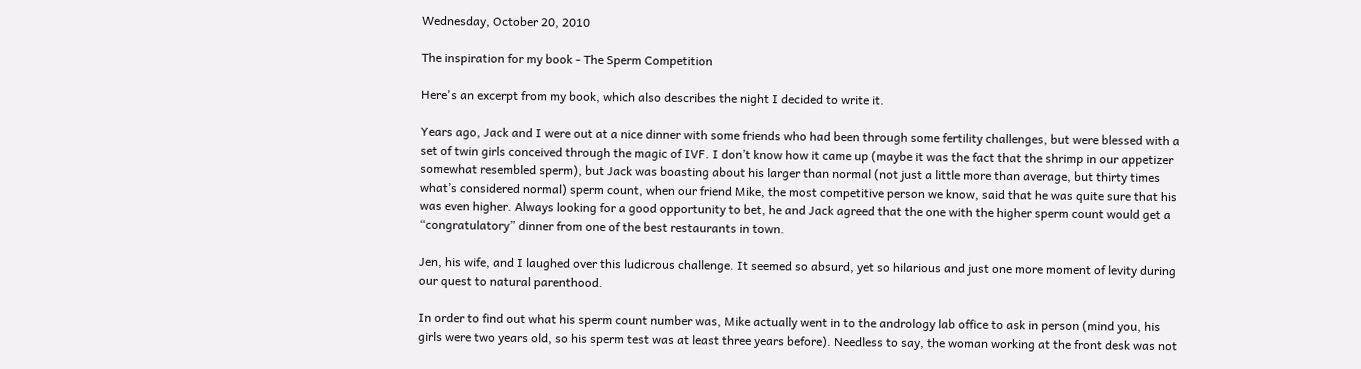Wednesday, October 20, 2010

The inspiration for my book - The Sperm Competition

Here's an excerpt from my book, which also describes the night I decided to write it.

Years ago, Jack and I were out at a nice dinner with some friends who had been through some fertility challenges, but were blessed with a set of twin girls conceived through the magic of IVF. I don’t know how it came up (maybe it was the fact that the shrimp in our appetizer somewhat resembled sperm), but Jack was boasting about his larger than normal (not just a little more than average, but thirty times what’s considered normal) sperm count, when our friend Mike, the most competitive person we know, said that he was quite sure that his was even higher. Always looking for a good opportunity to bet, he and Jack agreed that the one with the higher sperm count would get a “congratulatory” dinner from one of the best restaurants in town.

Jen, his wife, and I laughed over this ludicrous challenge. It seemed so absurd, yet so hilarious and just one more moment of levity during our quest to natural parenthood.

In order to find out what his sperm count number was, Mike actually went in to the andrology lab office to ask in person (mind you, his girls were two years old, so his sperm test was at least three years before). Needless to say, the woman working at the front desk was not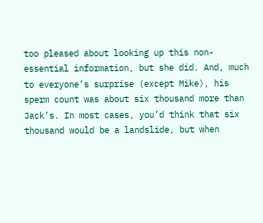too pleased about looking up this non-essential information, but she did. And, much to everyone’s surprise (except Mike), his sperm count was about six thousand more than Jack’s. In most cases, you’d think that six thousand would be a landslide, but when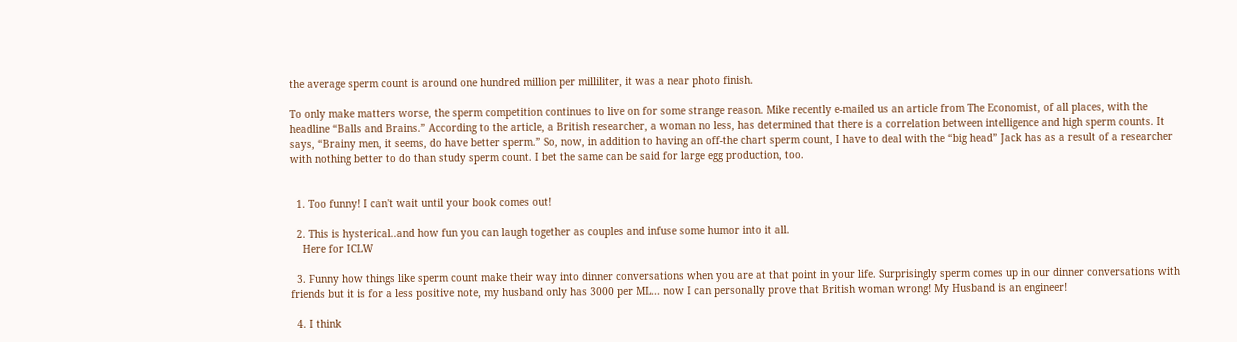the average sperm count is around one hundred million per milliliter, it was a near photo finish.

To only make matters worse, the sperm competition continues to live on for some strange reason. Mike recently e-mailed us an article from The Economist, of all places, with the headline “Balls and Brains.” According to the article, a British researcher, a woman no less, has determined that there is a correlation between intelligence and high sperm counts. It says, “Brainy men, it seems, do have better sperm.” So, now, in addition to having an off-the chart sperm count, I have to deal with the “big head” Jack has as a result of a researcher with nothing better to do than study sperm count. I bet the same can be said for large egg production, too.


  1. Too funny! I can't wait until your book comes out!

  2. This is hysterical..and how fun you can laugh together as couples and infuse some humor into it all.
    Here for ICLW

  3. Funny how things like sperm count make their way into dinner conversations when you are at that point in your life. Surprisingly sperm comes up in our dinner conversations with friends but it is for a less positive note, my husband only has 3000 per ML... now I can personally prove that British woman wrong! My Husband is an engineer!

  4. I think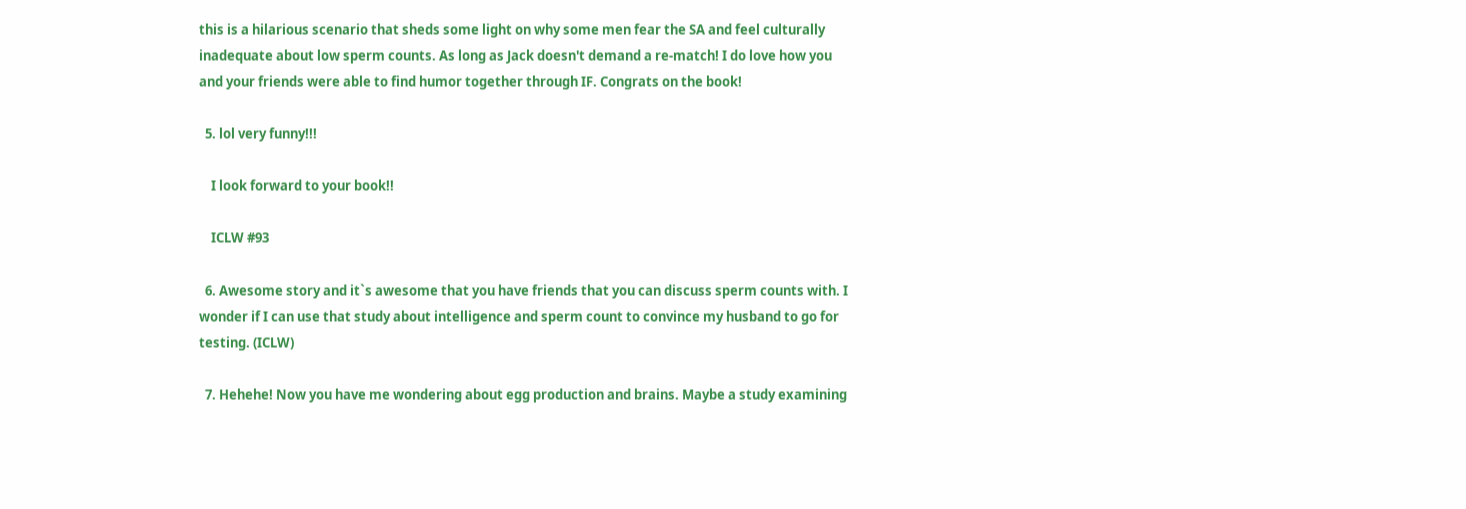this is a hilarious scenario that sheds some light on why some men fear the SA and feel culturally inadequate about low sperm counts. As long as Jack doesn't demand a re-match! I do love how you and your friends were able to find humor together through IF. Congrats on the book!

  5. lol very funny!!!

    I look forward to your book!!

    ICLW #93

  6. Awesome story and it`s awesome that you have friends that you can discuss sperm counts with. I wonder if I can use that study about intelligence and sperm count to convince my husband to go for testing. (ICLW)

  7. Hehehe! Now you have me wondering about egg production and brains. Maybe a study examining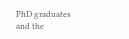PhD graduates and the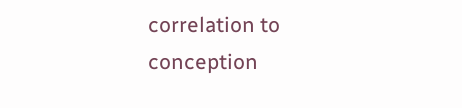correlation to conception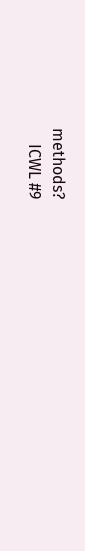methods?
    ICWL #9